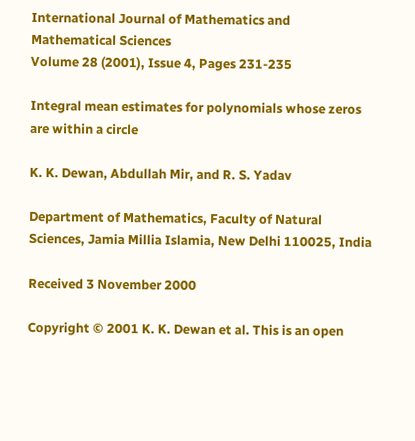International Journal of Mathematics and Mathematical Sciences
Volume 28 (2001), Issue 4, Pages 231-235

Integral mean estimates for polynomials whose zeros are within a circle

K. K. Dewan, Abdullah Mir, and R. S. Yadav

Department of Mathematics, Faculty of Natural Sciences, Jamia Millia Islamia, New Delhi 110025, India

Received 3 November 2000

Copyright © 2001 K. K. Dewan et al. This is an open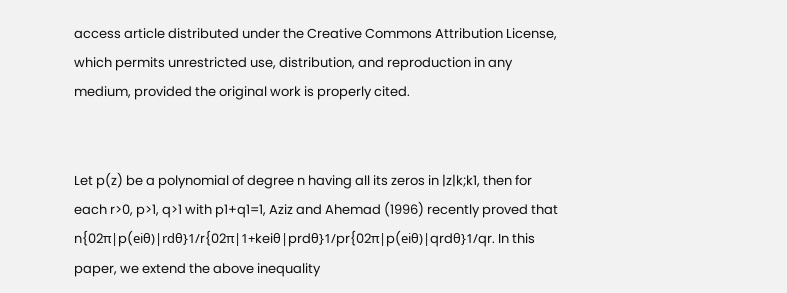access article distributed under the Creative Commons Attribution License, which permits unrestricted use, distribution, and reproduction in any medium, provided the original work is properly cited.


Let p(z) be a polynomial of degree n having all its zeros in |z|k;k1, then for each r>0, p>1, q>1 with p1+q1=1, Aziz and Ahemad (1996) recently proved that n{02π|p(eiθ)|rdθ}1/r{02π|1+keiθ|prdθ}1/pr{02π|p(eiθ)|qrdθ}1/qr. In this paper, we extend the above inequality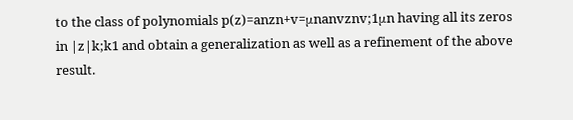to the class of polynomials p(z)=anzn+v=μnanvznv;1μn having all its zeros in |z|k;k1 and obtain a generalization as well as a refinement of the above result.